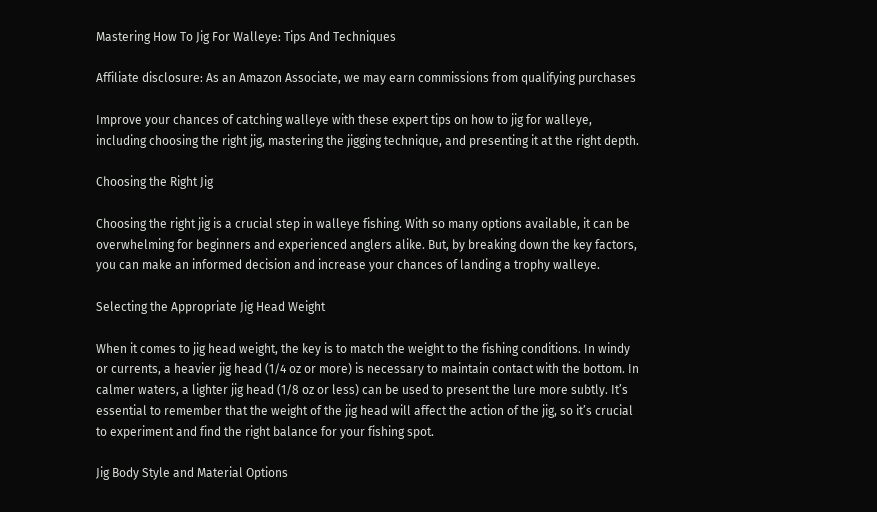Mastering How To Jig For Walleye: Tips And Techniques

Affiliate disclosure: As an Amazon Associate, we may earn commissions from qualifying purchases

Improve your chances of catching walleye with these expert tips on how to jig for walleye, including choosing the right jig, mastering the jigging technique, and presenting it at the right depth.

Choosing the Right Jig

Choosing the right jig is a crucial step in walleye fishing. With so many options available, it can be overwhelming for beginners and experienced anglers alike. But, by breaking down the key factors, you can make an informed decision and increase your chances of landing a trophy walleye.

Selecting the Appropriate Jig Head Weight

When it comes to jig head weight, the key is to match the weight to the fishing conditions. In windy or currents, a heavier jig head (1/4 oz or more) is necessary to maintain contact with the bottom. In calmer waters, a lighter jig head (1/8 oz or less) can be used to present the lure more subtly. It’s essential to remember that the weight of the jig head will affect the action of the jig, so it’s crucial to experiment and find the right balance for your fishing spot.

Jig Body Style and Material Options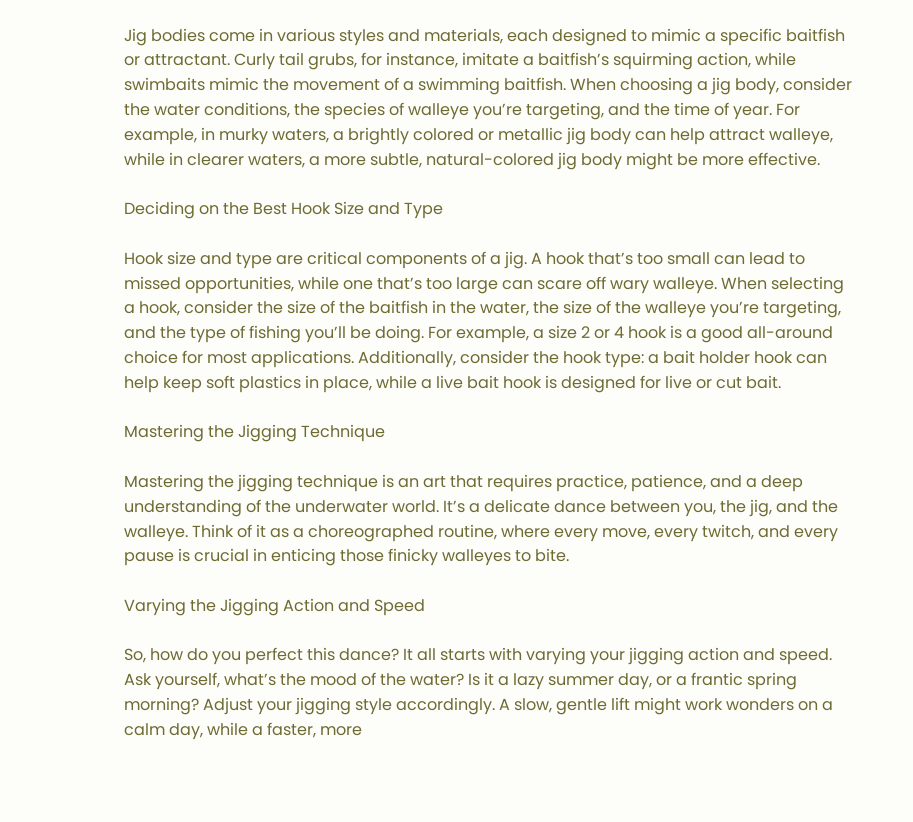Jig bodies come in various styles and materials, each designed to mimic a specific baitfish or attractant. Curly tail grubs, for instance, imitate a baitfish’s squirming action, while swimbaits mimic the movement of a swimming baitfish. When choosing a jig body, consider the water conditions, the species of walleye you’re targeting, and the time of year. For example, in murky waters, a brightly colored or metallic jig body can help attract walleye, while in clearer waters, a more subtle, natural-colored jig body might be more effective.

Deciding on the Best Hook Size and Type

Hook size and type are critical components of a jig. A hook that’s too small can lead to missed opportunities, while one that’s too large can scare off wary walleye. When selecting a hook, consider the size of the baitfish in the water, the size of the walleye you’re targeting, and the type of fishing you’ll be doing. For example, a size 2 or 4 hook is a good all-around choice for most applications. Additionally, consider the hook type: a bait holder hook can help keep soft plastics in place, while a live bait hook is designed for live or cut bait.

Mastering the Jigging Technique

Mastering the jigging technique is an art that requires practice, patience, and a deep understanding of the underwater world. It’s a delicate dance between you, the jig, and the walleye. Think of it as a choreographed routine, where every move, every twitch, and every pause is crucial in enticing those finicky walleyes to bite.

Varying the Jigging Action and Speed

So, how do you perfect this dance? It all starts with varying your jigging action and speed. Ask yourself, what’s the mood of the water? Is it a lazy summer day, or a frantic spring morning? Adjust your jigging style accordingly. A slow, gentle lift might work wonders on a calm day, while a faster, more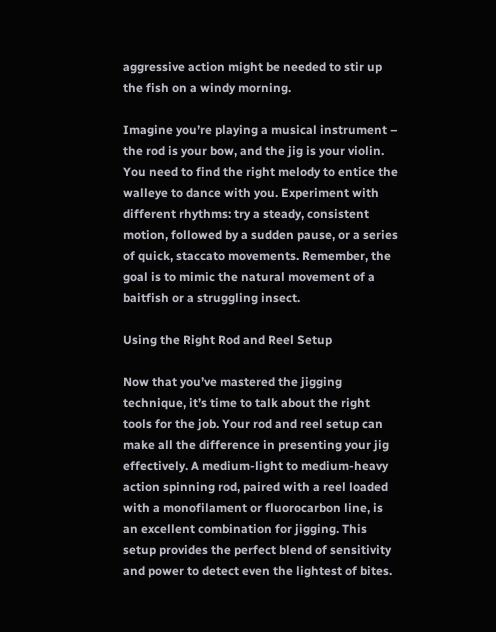aggressive action might be needed to stir up the fish on a windy morning.

Imagine you’re playing a musical instrument – the rod is your bow, and the jig is your violin. You need to find the right melody to entice the walleye to dance with you. Experiment with different rhythms: try a steady, consistent motion, followed by a sudden pause, or a series of quick, staccato movements. Remember, the goal is to mimic the natural movement of a baitfish or a struggling insect.

Using the Right Rod and Reel Setup

Now that you’ve mastered the jigging technique, it’s time to talk about the right tools for the job. Your rod and reel setup can make all the difference in presenting your jig effectively. A medium-light to medium-heavy action spinning rod, paired with a reel loaded with a monofilament or fluorocarbon line, is an excellent combination for jigging. This setup provides the perfect blend of sensitivity and power to detect even the lightest of bites.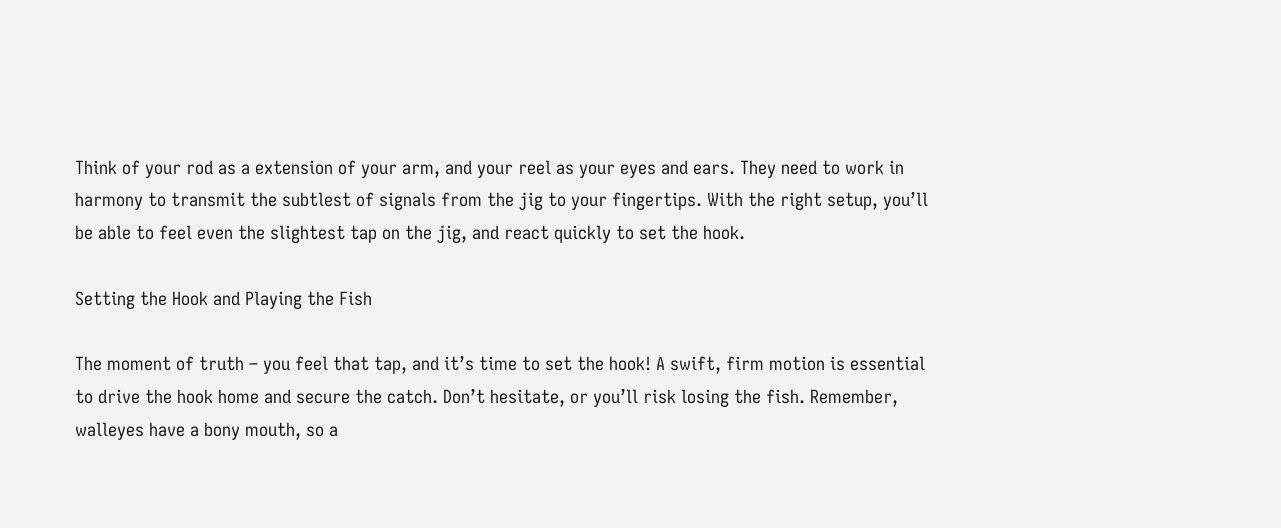Think of your rod as a extension of your arm, and your reel as your eyes and ears. They need to work in harmony to transmit the subtlest of signals from the jig to your fingertips. With the right setup, you’ll be able to feel even the slightest tap on the jig, and react quickly to set the hook.

Setting the Hook and Playing the Fish

The moment of truth – you feel that tap, and it’s time to set the hook! A swift, firm motion is essential to drive the hook home and secure the catch. Don’t hesitate, or you’ll risk losing the fish. Remember, walleyes have a bony mouth, so a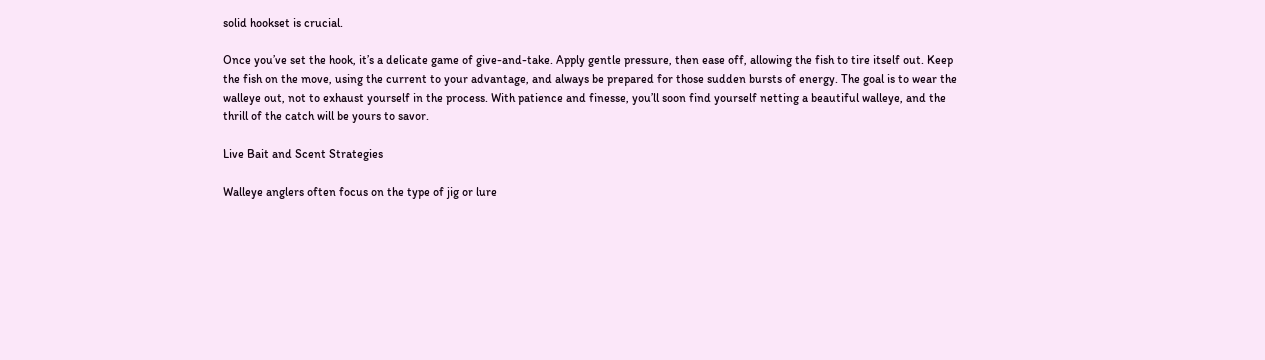solid hookset is crucial.

Once you’ve set the hook, it’s a delicate game of give-and-take. Apply gentle pressure, then ease off, allowing the fish to tire itself out. Keep the fish on the move, using the current to your advantage, and always be prepared for those sudden bursts of energy. The goal is to wear the walleye out, not to exhaust yourself in the process. With patience and finesse, you’ll soon find yourself netting a beautiful walleye, and the thrill of the catch will be yours to savor.

Live Bait and Scent Strategies

Walleye anglers often focus on the type of jig or lure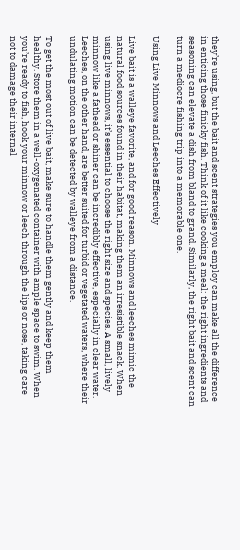they’re using, but the bait and scent strategies you employ can make all the difference in enticing those finicky fish. Think of it like cooking a meal: the right ingredients and seasoning can elevate a dish from bland to grand. Similarly, the right bait and scent can turn a mediocre fishing trip into a memorable one.

Using Live Minnows and Leeches Effectively

Live bait is a walleye favorite, and for good reason. Minnows and leeches mimic the natural food sources found in their habitat, making them an irresistible snack. When using live minnows, it’s essential to choose the right size and species. A small, lively minnow like a fathead or shiner can be incredibly effective, especially in clear water. Leeches, on the other hand, are better suited for turbid or vegetated waters, where their undulating motion can be detected by walleye from a distance.

To get the most out of live bait, make sure to handle them gently and keep them healthy. Store them in a well-oxygenated container with ample space to swim. When you’re ready to fish, hook your minnow or leech through the lips or nose, taking care not to damage their internal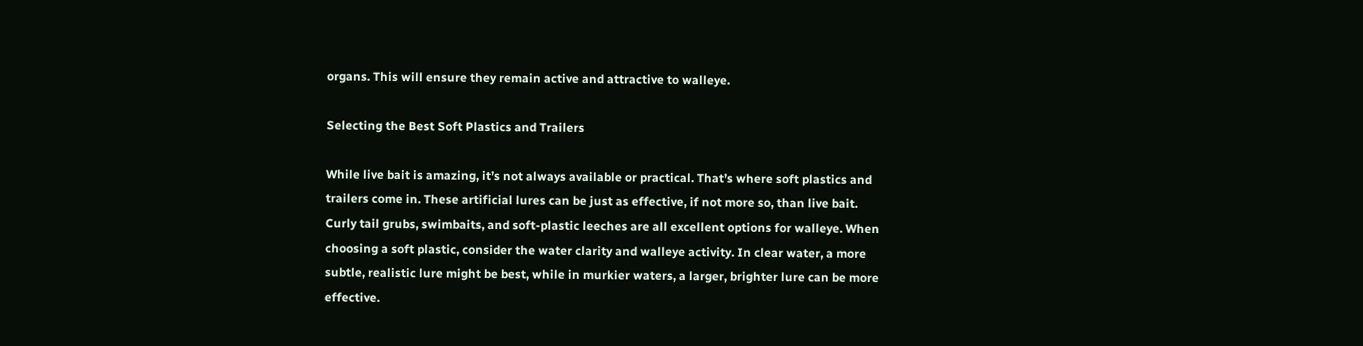organs. This will ensure they remain active and attractive to walleye.

Selecting the Best Soft Plastics and Trailers

While live bait is amazing, it’s not always available or practical. That’s where soft plastics and trailers come in. These artificial lures can be just as effective, if not more so, than live bait. Curly tail grubs, swimbaits, and soft-plastic leeches are all excellent options for walleye. When choosing a soft plastic, consider the water clarity and walleye activity. In clear water, a more subtle, realistic lure might be best, while in murkier waters, a larger, brighter lure can be more effective.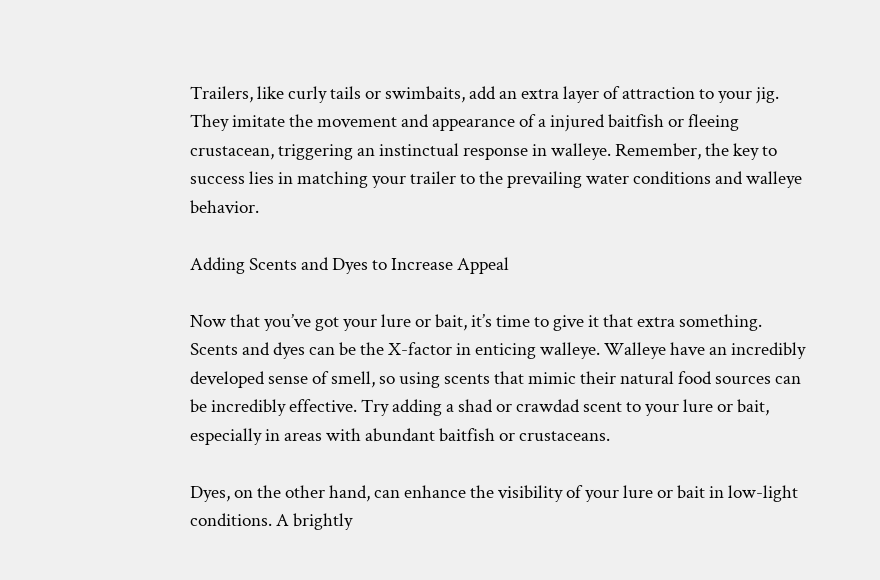Trailers, like curly tails or swimbaits, add an extra layer of attraction to your jig. They imitate the movement and appearance of a injured baitfish or fleeing crustacean, triggering an instinctual response in walleye. Remember, the key to success lies in matching your trailer to the prevailing water conditions and walleye behavior.

Adding Scents and Dyes to Increase Appeal

Now that you’ve got your lure or bait, it’s time to give it that extra something. Scents and dyes can be the X-factor in enticing walleye. Walleye have an incredibly developed sense of smell, so using scents that mimic their natural food sources can be incredibly effective. Try adding a shad or crawdad scent to your lure or bait, especially in areas with abundant baitfish or crustaceans.

Dyes, on the other hand, can enhance the visibility of your lure or bait in low-light conditions. A brightly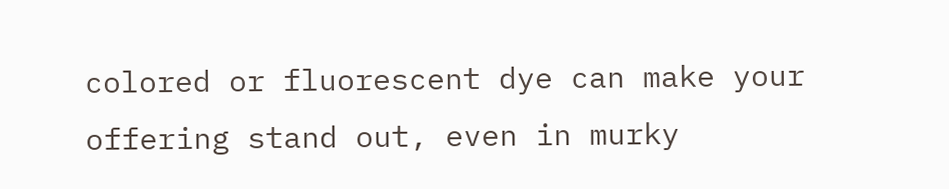colored or fluorescent dye can make your offering stand out, even in murky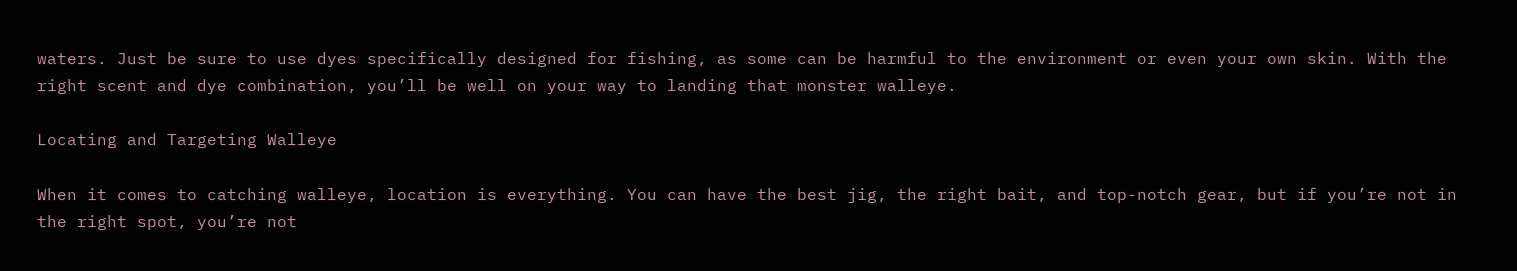waters. Just be sure to use dyes specifically designed for fishing, as some can be harmful to the environment or even your own skin. With the right scent and dye combination, you’ll be well on your way to landing that monster walleye.

Locating and Targeting Walleye

When it comes to catching walleye, location is everything. You can have the best jig, the right bait, and top-notch gear, but if you’re not in the right spot, you’re not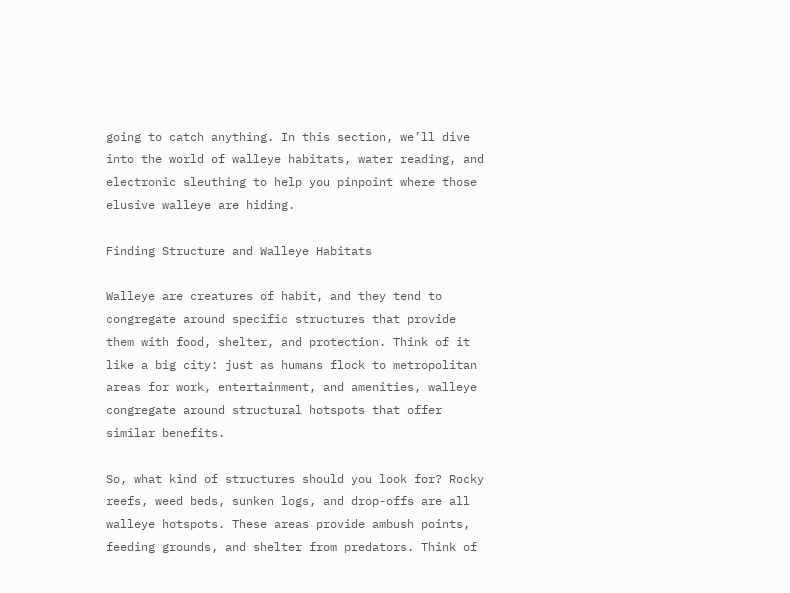going to catch anything. In this section, we’ll dive into the world of walleye habitats, water reading, and electronic sleuthing to help you pinpoint where those elusive walleye are hiding.

Finding Structure and Walleye Habitats

Walleye are creatures of habit, and they tend to congregate around specific structures that provide them with food, shelter, and protection. Think of it like a big city: just as humans flock to metropolitan areas for work, entertainment, and amenities, walleye congregate around structural hotspots that offer similar benefits.

So, what kind of structures should you look for? Rocky reefs, weed beds, sunken logs, and drop-offs are all walleye hotspots. These areas provide ambush points, feeding grounds, and shelter from predators. Think of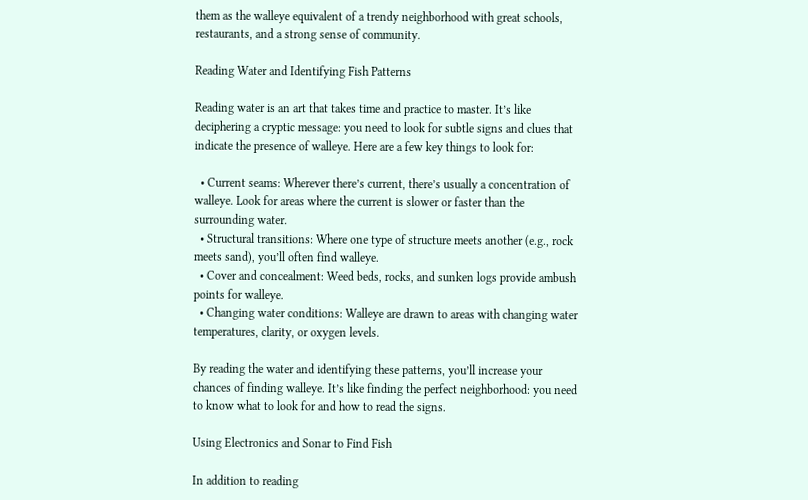them as the walleye equivalent of a trendy neighborhood with great schools, restaurants, and a strong sense of community.

Reading Water and Identifying Fish Patterns

Reading water is an art that takes time and practice to master. It’s like deciphering a cryptic message: you need to look for subtle signs and clues that indicate the presence of walleye. Here are a few key things to look for:

  • Current seams: Wherever there’s current, there’s usually a concentration of walleye. Look for areas where the current is slower or faster than the surrounding water.
  • Structural transitions: Where one type of structure meets another (e.g., rock meets sand), you’ll often find walleye.
  • Cover and concealment: Weed beds, rocks, and sunken logs provide ambush points for walleye.
  • Changing water conditions: Walleye are drawn to areas with changing water temperatures, clarity, or oxygen levels.

By reading the water and identifying these patterns, you’ll increase your chances of finding walleye. It’s like finding the perfect neighborhood: you need to know what to look for and how to read the signs.

Using Electronics and Sonar to Find Fish

In addition to reading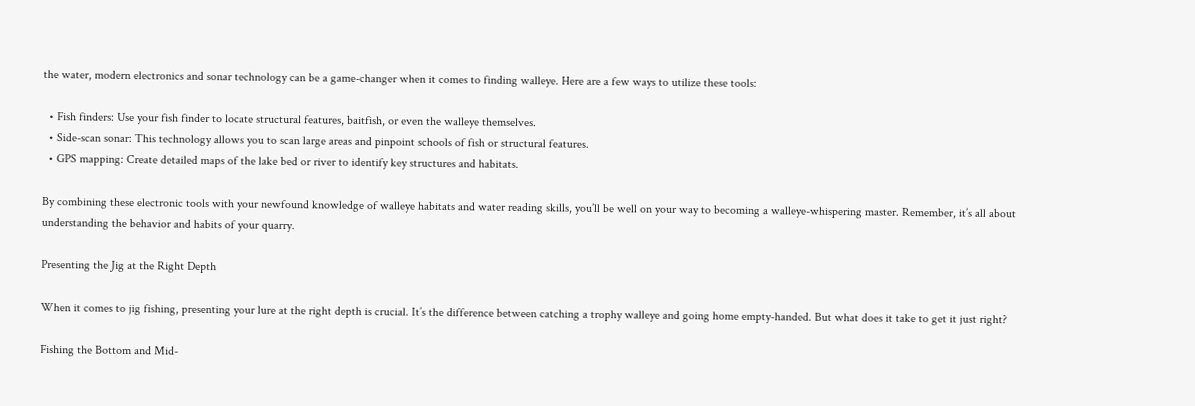the water, modern electronics and sonar technology can be a game-changer when it comes to finding walleye. Here are a few ways to utilize these tools:

  • Fish finders: Use your fish finder to locate structural features, baitfish, or even the walleye themselves.
  • Side-scan sonar: This technology allows you to scan large areas and pinpoint schools of fish or structural features.
  • GPS mapping: Create detailed maps of the lake bed or river to identify key structures and habitats.

By combining these electronic tools with your newfound knowledge of walleye habitats and water reading skills, you’ll be well on your way to becoming a walleye-whispering master. Remember, it’s all about understanding the behavior and habits of your quarry.

Presenting the Jig at the Right Depth

When it comes to jig fishing, presenting your lure at the right depth is crucial. It’s the difference between catching a trophy walleye and going home empty-handed. But what does it take to get it just right?

Fishing the Bottom and Mid-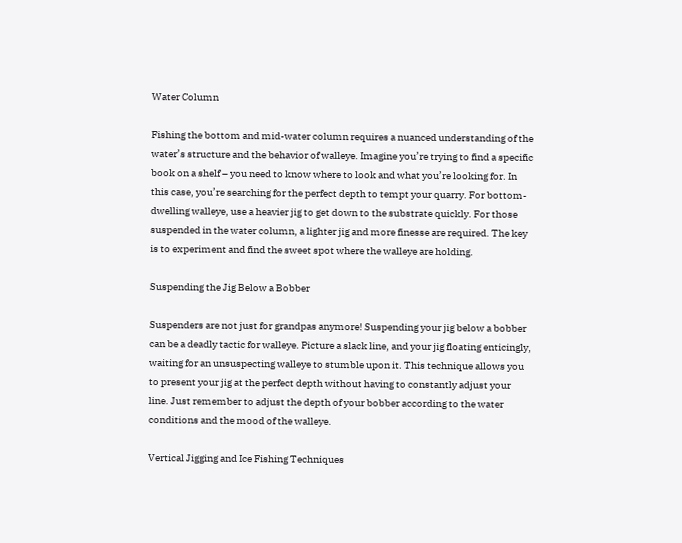Water Column

Fishing the bottom and mid-water column requires a nuanced understanding of the water’s structure and the behavior of walleye. Imagine you’re trying to find a specific book on a shelf – you need to know where to look and what you’re looking for. In this case, you’re searching for the perfect depth to tempt your quarry. For bottom-dwelling walleye, use a heavier jig to get down to the substrate quickly. For those suspended in the water column, a lighter jig and more finesse are required. The key is to experiment and find the sweet spot where the walleye are holding.

Suspending the Jig Below a Bobber

Suspenders are not just for grandpas anymore! Suspending your jig below a bobber can be a deadly tactic for walleye. Picture a slack line, and your jig floating enticingly, waiting for an unsuspecting walleye to stumble upon it. This technique allows you to present your jig at the perfect depth without having to constantly adjust your line. Just remember to adjust the depth of your bobber according to the water conditions and the mood of the walleye.

Vertical Jigging and Ice Fishing Techniques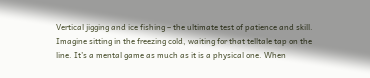Vertical jigging and ice fishing – the ultimate test of patience and skill. Imagine sitting in the freezing cold, waiting for that telltale tap on the line. It’s a mental game as much as it is a physical one. When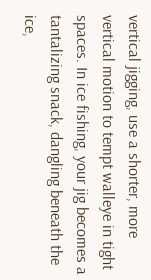vertical jigging, use a shorter, more vertical motion to tempt walleye in tight spaces. In ice fishing, your jig becomes a tantalizing snack, dangling beneath the ice,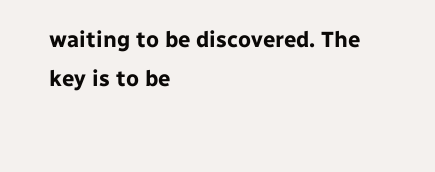waiting to be discovered. The key is to be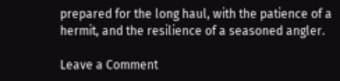prepared for the long haul, with the patience of a hermit, and the resilience of a seasoned angler.

Leave a Comment